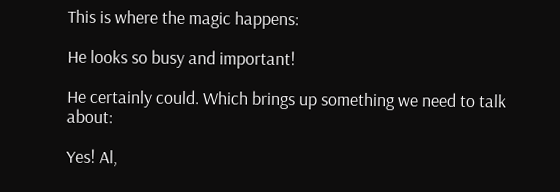This is where the magic happens:

He looks so busy and important!

He certainly could. Which brings up something we need to talk about:

Yes! Al,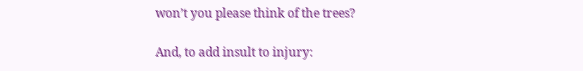won’t you please think of the trees?

And, to add insult to injury: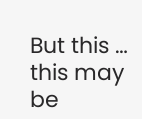But this … this may be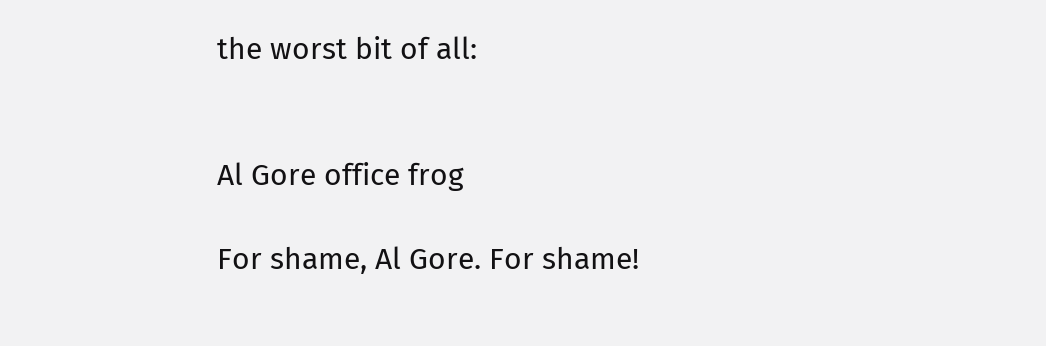the worst bit of all:


Al Gore office frog

For shame, Al Gore. For shame!